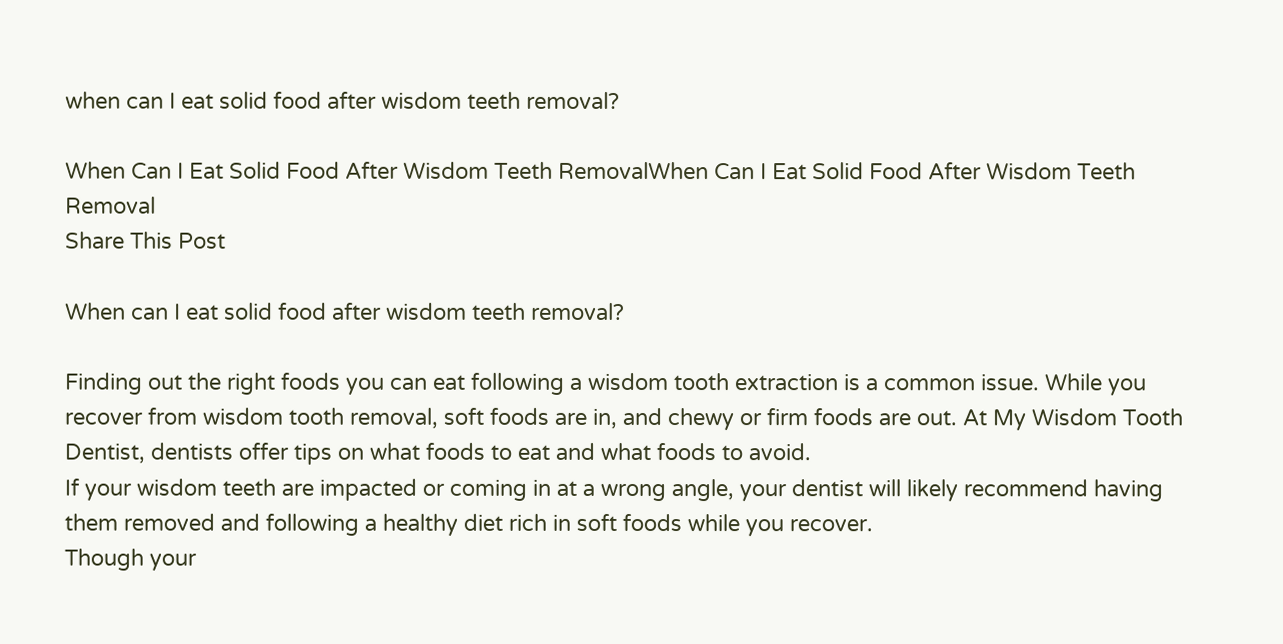when can I eat solid food after wisdom teeth removal?

When Can I Eat Solid Food After Wisdom Teeth RemovalWhen Can I Eat Solid Food After Wisdom Teeth Removal
Share This Post

When can I eat solid food after wisdom teeth removal?

Finding out the right foods you can eat following a wisdom tooth extraction is a common issue. While you recover from wisdom tooth removal, soft foods are in, and chewy or firm foods are out. At My Wisdom Tooth Dentist, dentists offer tips on what foods to eat and what foods to avoid.
If your wisdom teeth are impacted or coming in at a wrong angle, your dentist will likely recommend having them removed and following a healthy diet rich in soft foods while you recover.
Though your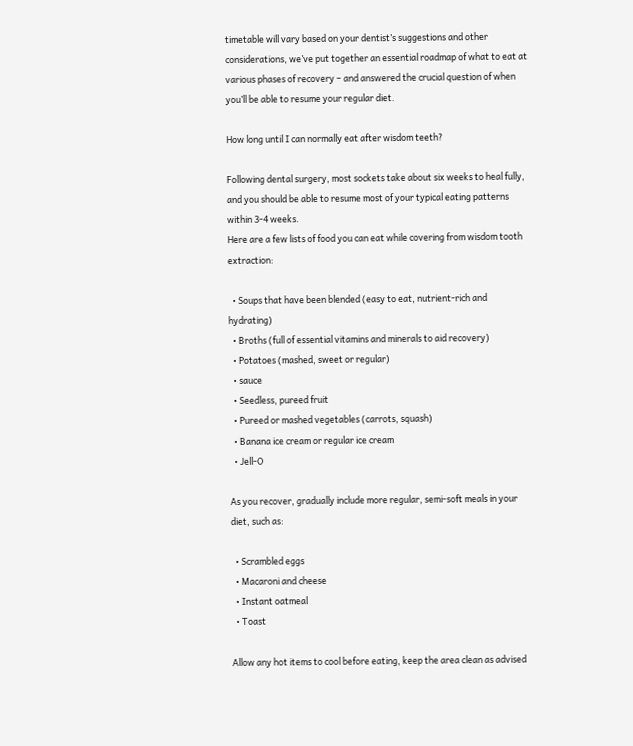timetable will vary based on your dentist’s suggestions and other considerations, we’ve put together an essential roadmap of what to eat at various phases of recovery – and answered the crucial question of when you’ll be able to resume your regular diet.

How long until I can normally eat after wisdom teeth?

Following dental surgery, most sockets take about six weeks to heal fully, and you should be able to resume most of your typical eating patterns within 3-4 weeks.
Here are a few lists of food you can eat while covering from wisdom tooth extraction:

  • Soups that have been blended (easy to eat, nutrient-rich and hydrating)
  • Broths (full of essential vitamins and minerals to aid recovery)
  • Potatoes (mashed, sweet or regular)
  • sauce
  • Seedless, pureed fruit
  • Pureed or mashed vegetables (carrots, squash)
  • Banana ice cream or regular ice cream
  • Jell-O

As you recover, gradually include more regular, semi-soft meals in your diet, such as:

  • Scrambled eggs
  • Macaroni and cheese
  • Instant oatmeal
  • Toast

Allow any hot items to cool before eating, keep the area clean as advised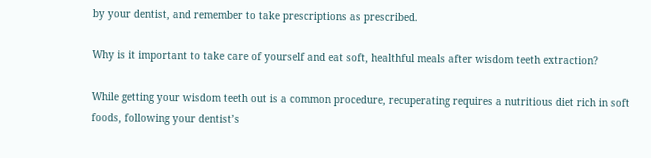by your dentist, and remember to take prescriptions as prescribed.

Why is it important to take care of yourself and eat soft, healthful meals after wisdom teeth extraction?

While getting your wisdom teeth out is a common procedure, recuperating requires a nutritious diet rich in soft foods, following your dentist’s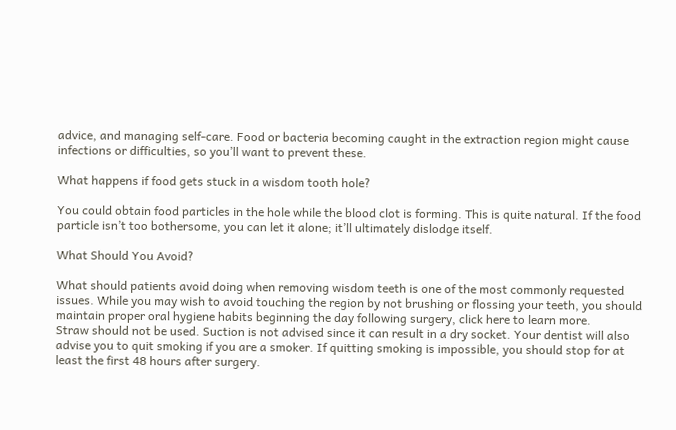advice, and managing self-care. Food or bacteria becoming caught in the extraction region might cause infections or difficulties, so you’ll want to prevent these.

What happens if food gets stuck in a wisdom tooth hole?

You could obtain food particles in the hole while the blood clot is forming. This is quite natural. If the food particle isn’t too bothersome, you can let it alone; it’ll ultimately dislodge itself.

What Should You Avoid?

What should patients avoid doing when removing wisdom teeth is one of the most commonly requested issues. While you may wish to avoid touching the region by not brushing or flossing your teeth, you should maintain proper oral hygiene habits beginning the day following surgery, click here to learn more.
Straw should not be used. Suction is not advised since it can result in a dry socket. Your dentist will also advise you to quit smoking if you are a smoker. If quitting smoking is impossible, you should stop for at least the first 48 hours after surgery.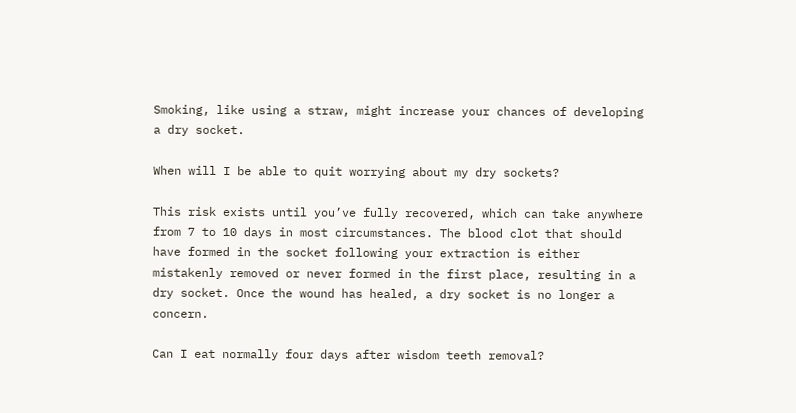Smoking, like using a straw, might increase your chances of developing a dry socket.

When will I be able to quit worrying about my dry sockets?

This risk exists until you’ve fully recovered, which can take anywhere from 7 to 10 days in most circumstances. The blood clot that should have formed in the socket following your extraction is either mistakenly removed or never formed in the first place, resulting in a dry socket. Once the wound has healed, a dry socket is no longer a concern.

Can I eat normally four days after wisdom teeth removal?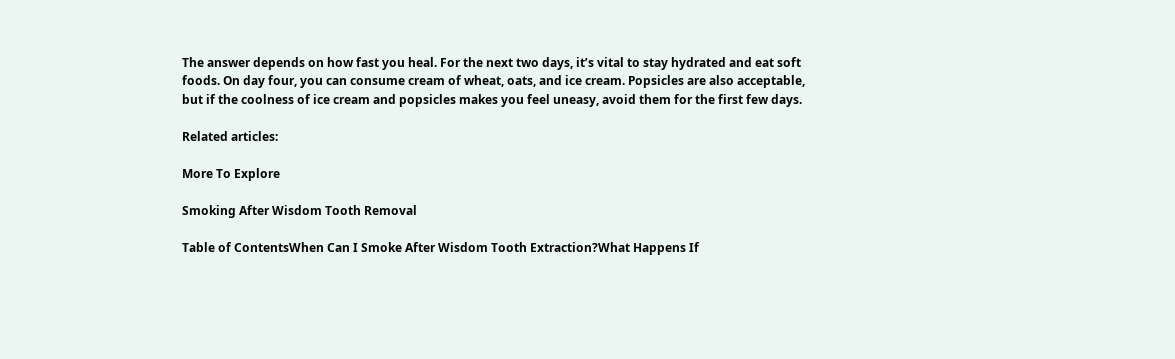The answer depends on how fast you heal. For the next two days, it’s vital to stay hydrated and eat soft foods. On day four, you can consume cream of wheat, oats, and ice cream. Popsicles are also acceptable, but if the coolness of ice cream and popsicles makes you feel uneasy, avoid them for the first few days.

Related articles:

More To Explore

Smoking After Wisdom Tooth Removal

Table of ContentsWhen Can I Smoke After Wisdom Tooth Extraction?What Happens If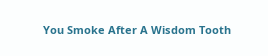You Smoke After A Wisdom Tooth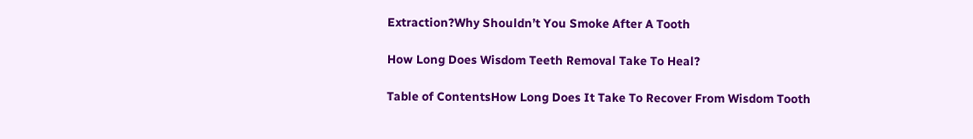Extraction?Why Shouldn’t You Smoke After A Tooth

How Long Does Wisdom Teeth Removal Take To Heal?

Table of ContentsHow Long Does It Take To Recover From Wisdom Tooth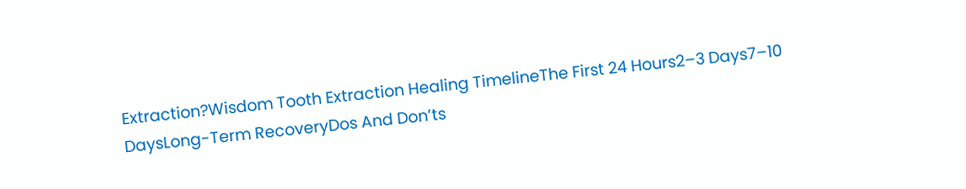Extraction?Wisdom Tooth Extraction Healing TimelineThe First 24 Hours2–3 Days7–10 DaysLong-Term RecoveryDos And Don’ts